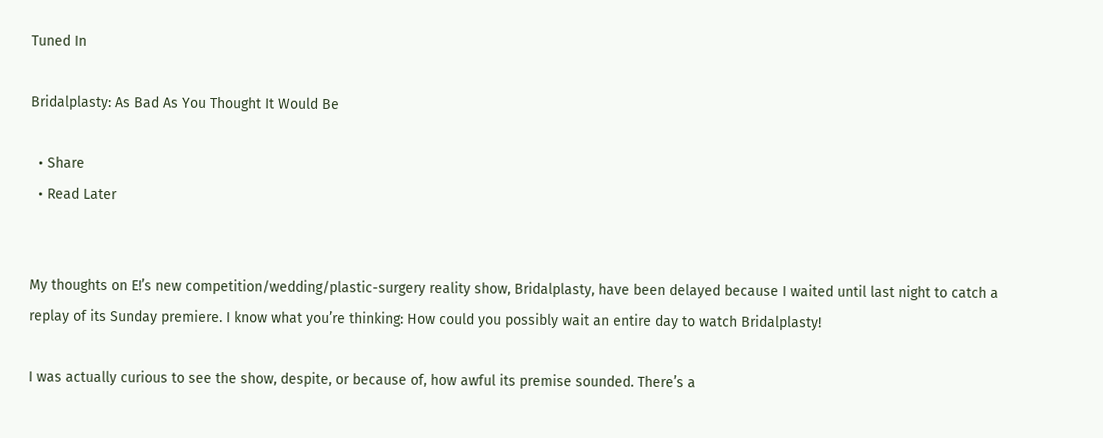Tuned In

Bridalplasty: As Bad As You Thought It Would Be

  • Share
  • Read Later


My thoughts on E!’s new competition/wedding/plastic-surgery reality show, Bridalplasty, have been delayed because I waited until last night to catch a replay of its Sunday premiere. I know what you’re thinking: How could you possibly wait an entire day to watch Bridalplasty!

I was actually curious to see the show, despite, or because of, how awful its premise sounded. There’s a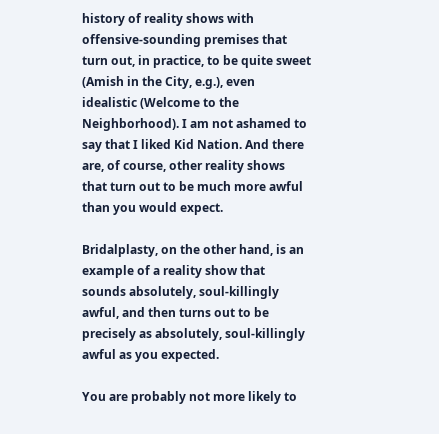history of reality shows with offensive-sounding premises that turn out, in practice, to be quite sweet (Amish in the City, e.g.), even idealistic (Welcome to the Neighborhood). I am not ashamed to say that I liked Kid Nation. And there are, of course, other reality shows that turn out to be much more awful than you would expect.

Bridalplasty, on the other hand, is an example of a reality show that sounds absolutely, soul-killingly awful, and then turns out to be precisely as absolutely, soul-killingly awful as you expected.

You are probably not more likely to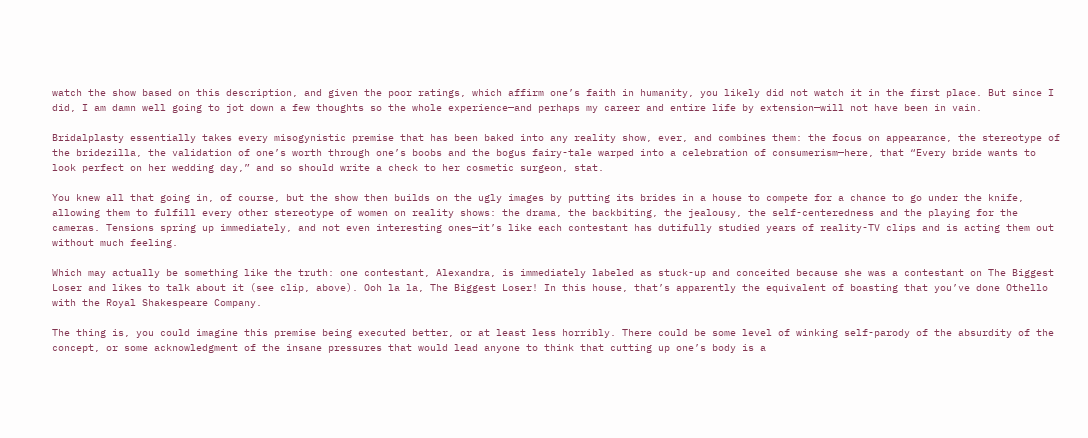watch the show based on this description, and given the poor ratings, which affirm one’s faith in humanity, you likely did not watch it in the first place. But since I did, I am damn well going to jot down a few thoughts so the whole experience—and perhaps my career and entire life by extension—will not have been in vain.

Bridalplasty essentially takes every misogynistic premise that has been baked into any reality show, ever, and combines them: the focus on appearance, the stereotype of the bridezilla, the validation of one’s worth through one’s boobs and the bogus fairy-tale warped into a celebration of consumerism—here, that “Every bride wants to look perfect on her wedding day,” and so should write a check to her cosmetic surgeon, stat.

You knew all that going in, of course, but the show then builds on the ugly images by putting its brides in a house to compete for a chance to go under the knife, allowing them to fulfill every other stereotype of women on reality shows: the drama, the backbiting, the jealousy, the self-centeredness and the playing for the cameras. Tensions spring up immediately, and not even interesting ones—it’s like each contestant has dutifully studied years of reality-TV clips and is acting them out without much feeling.

Which may actually be something like the truth: one contestant, Alexandra, is immediately labeled as stuck-up and conceited because she was a contestant on The Biggest Loser and likes to talk about it (see clip, above). Ooh la la, The Biggest Loser! In this house, that’s apparently the equivalent of boasting that you’ve done Othello with the Royal Shakespeare Company.

The thing is, you could imagine this premise being executed better, or at least less horribly. There could be some level of winking self-parody of the absurdity of the concept, or some acknowledgment of the insane pressures that would lead anyone to think that cutting up one’s body is a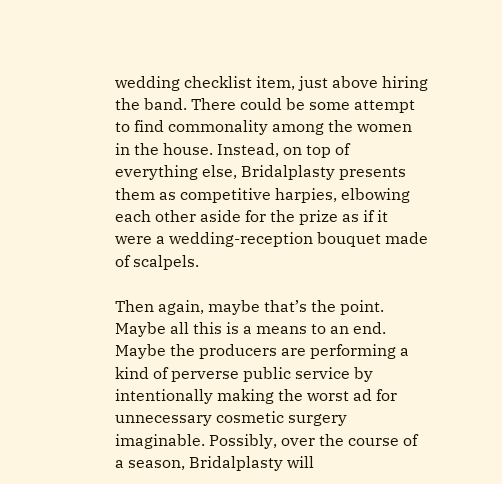wedding checklist item, just above hiring the band. There could be some attempt to find commonality among the women in the house. Instead, on top of everything else, Bridalplasty presents them as competitive harpies, elbowing each other aside for the prize as if it were a wedding-reception bouquet made of scalpels.

Then again, maybe that’s the point. Maybe all this is a means to an end. Maybe the producers are performing a kind of perverse public service by intentionally making the worst ad for unnecessary cosmetic surgery imaginable. Possibly, over the course of a season, Bridalplasty will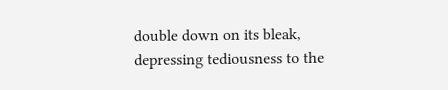double down on its bleak, depressing tediousness to the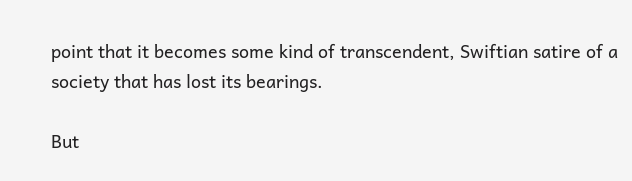point that it becomes some kind of transcendent, Swiftian satire of a society that has lost its bearings.

But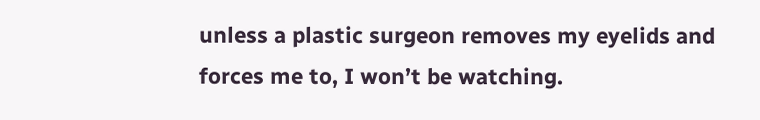unless a plastic surgeon removes my eyelids and forces me to, I won’t be watching.